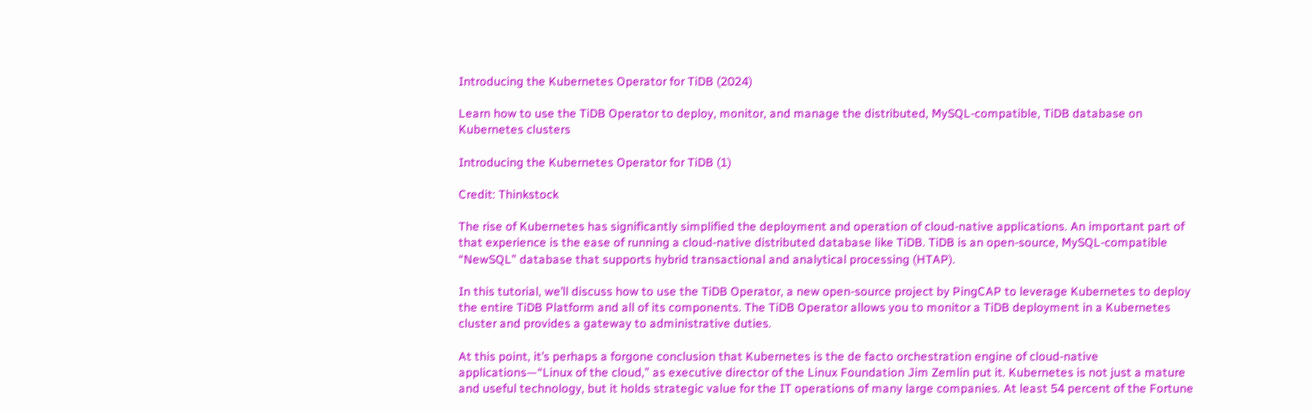Introducing the Kubernetes Operator for TiDB (2024)

Learn how to use the TiDB Operator to deploy, monitor, and manage the distributed, MySQL-compatible, TiDB database on Kubernetes clusters

Introducing the Kubernetes Operator for TiDB (1)

Credit: Thinkstock

The rise of Kubernetes has significantly simplified the deployment and operation of cloud-native applications. An important part of that experience is the ease of running a cloud-native distributed database like TiDB. TiDB is an open-source, MySQL-compatible “NewSQL” database that supports hybrid transactional and analytical processing (HTAP).

In this tutorial, we’ll discuss how to use the TiDB Operator, a new open-source project by PingCAP to leverage Kubernetes to deploy the entire TiDB Platform and all of its components. The TiDB Operator allows you to monitor a TiDB deployment in a Kubernetes cluster and provides a gateway to administrative duties.

At this point, it’s perhaps a forgone conclusion that Kubernetes is the de facto orchestration engine of cloud-native applications—“Linux of the cloud,” as executive director of the Linux Foundation Jim Zemlin put it. Kubernetes is not just a mature and useful technology, but it holds strategic value for the IT operations of many large companies. At least 54 percent of the Fortune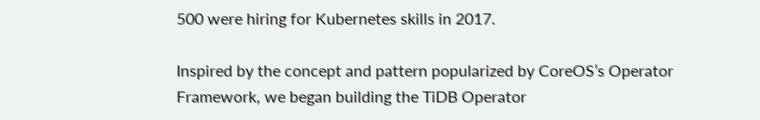500 were hiring for Kubernetes skills in 2017.

Inspired by the concept and pattern popularized by CoreOS’s Operator Framework, we began building the TiDB Operator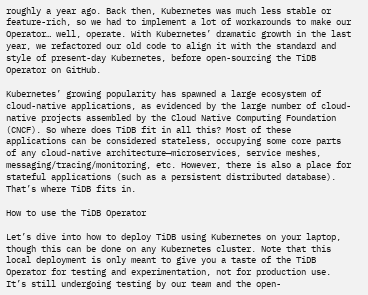roughly a year ago. Back then, Kubernetes was much less stable or feature-rich, so we had to implement a lot of workarounds to make our Operator… well, operate. With Kubernetes’ dramatic growth in the last year, we refactored our old code to align it with the standard and style of present-day Kubernetes, before open-sourcing the TiDB Operator on GitHub.

Kubernetes’ growing popularity has spawned a large ecosystem of cloud-native applications, as evidenced by the large number of cloud-native projects assembled by the Cloud Native Computing Foundation (CNCF). So where does TiDB fit in all this? Most of these applications can be considered stateless, occupying some core parts of any cloud-native architecture—microservices, service meshes, messaging/tracing/monitoring, etc. However, there is also a place for stateful applications (such as a persistent distributed database). That’s where TiDB fits in.

How to use the TiDB Operator

Let’s dive into how to deploy TiDB using Kubernetes on your laptop, though this can be done on any Kubernetes cluster. Note that this local deployment is only meant to give you a taste of the TiDB Operator for testing and experimentation, not for production use. It’s still undergoing testing by our team and the open-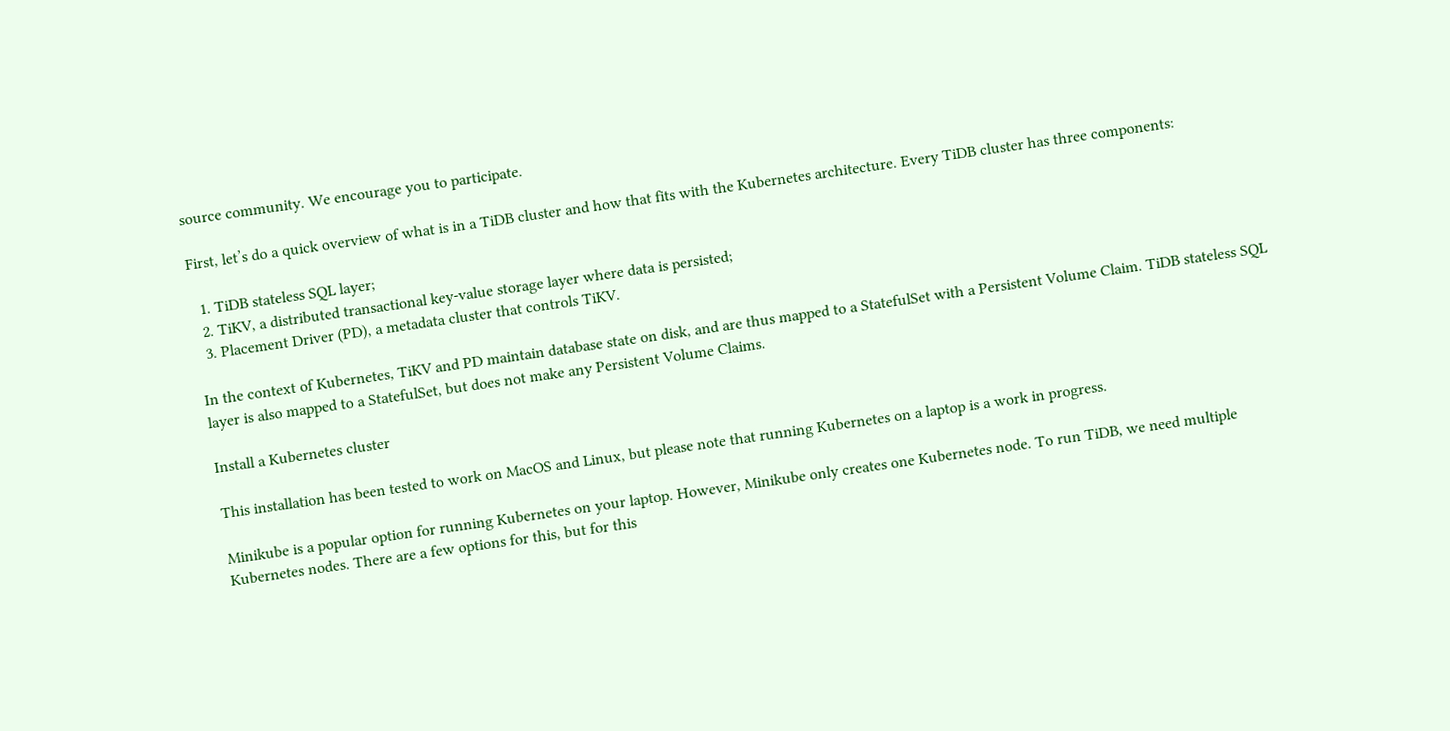source community. We encourage you to participate.

First, let’s do a quick overview of what is in a TiDB cluster and how that fits with the Kubernetes architecture. Every TiDB cluster has three components:

  1. TiDB stateless SQL layer;
  2. TiKV, a distributed transactional key-value storage layer where data is persisted;
  3. Placement Driver (PD), a metadata cluster that controls TiKV.

In the context of Kubernetes, TiKV and PD maintain database state on disk, and are thus mapped to a StatefulSet with a Persistent Volume Claim. TiDB stateless SQL layer is also mapped to a StatefulSet, but does not make any Persistent Volume Claims.

Install a Kubernetes cluster

This installation has been tested to work on MacOS and Linux, but please note that running Kubernetes on a laptop is a work in progress.

Minikube is a popular option for running Kubernetes on your laptop. However, Minikube only creates one Kubernetes node. To run TiDB, we need multiple Kubernetes nodes. There are a few options for this, but for this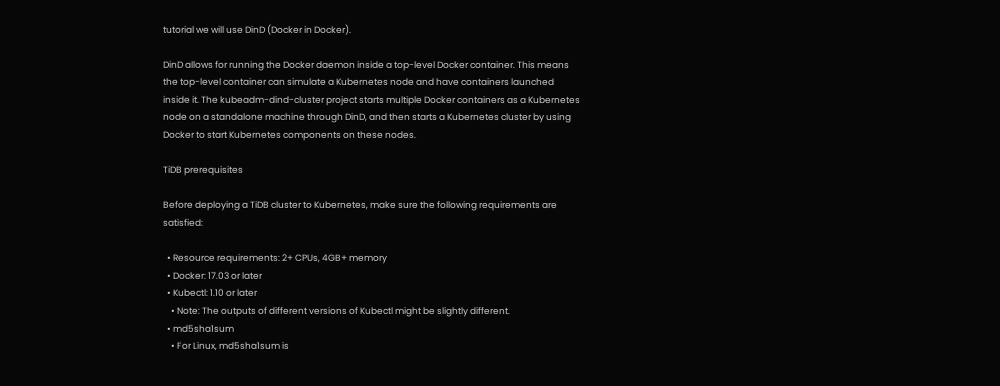tutorial we will use DinD (Docker in Docker).

DinD allows for running the Docker daemon inside a top-level Docker container. This means the top-level container can simulate a Kubernetes node and have containers launched inside it. The kubeadm-dind-cluster project starts multiple Docker containers as a Kubernetes node on a standalone machine through DinD, and then starts a Kubernetes cluster by using Docker to start Kubernetes components on these nodes.

TiDB prerequisites

Before deploying a TiDB cluster to Kubernetes, make sure the following requirements are satisfied:

  • Resource requirements: 2+ CPUs, 4GB+ memory
  • Docker: 17.03 or later
  • Kubectl: 1.10 or later
    • Note: The outputs of different versions of Kubectl might be slightly different.
  • md5sha1sum
    • For Linux, md5sha1sum is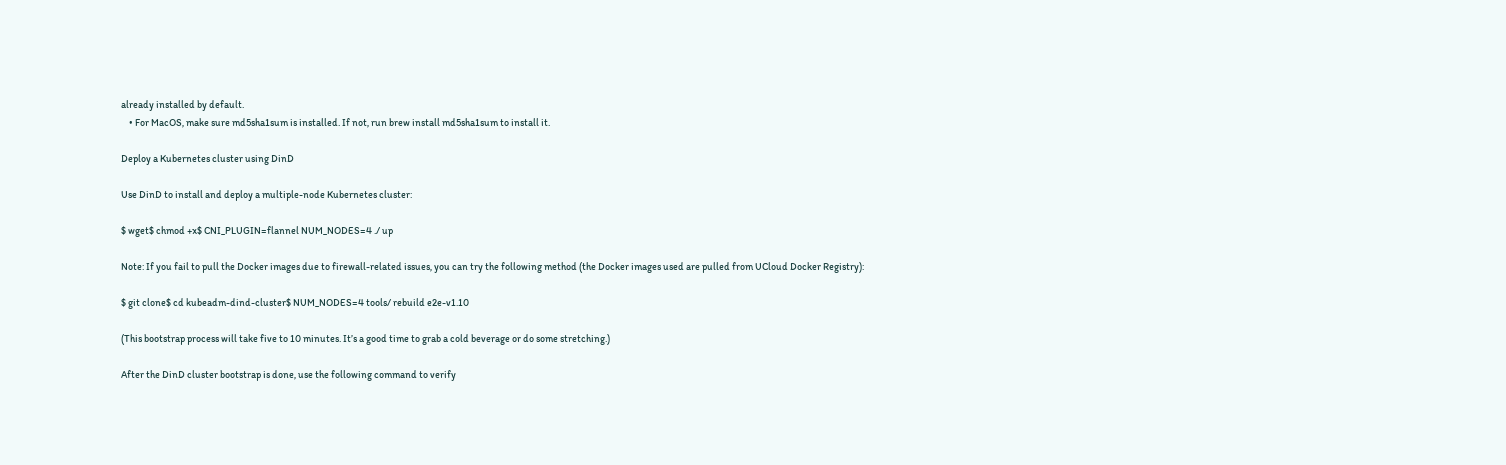already installed by default.
    • For MacOS, make sure md5sha1sum is installed. If not, run brew install md5sha1sum to install it.

Deploy a Kubernetes cluster using DinD

Use DinD to install and deploy a multiple-node Kubernetes cluster:

$ wget$ chmod +x$ CNI_PLUGIN=flannel NUM_NODES=4 ./ up

Note: If you fail to pull the Docker images due to firewall-related issues, you can try the following method (the Docker images used are pulled from UCloud Docker Registry):

$ git clone$ cd kubeadm-dind-cluster$ NUM_NODES=4 tools/ rebuild e2e-v1.10

(This bootstrap process will take five to 10 minutes. It’s a good time to grab a cold beverage or do some stretching.)

After the DinD cluster bootstrap is done, use the following command to verify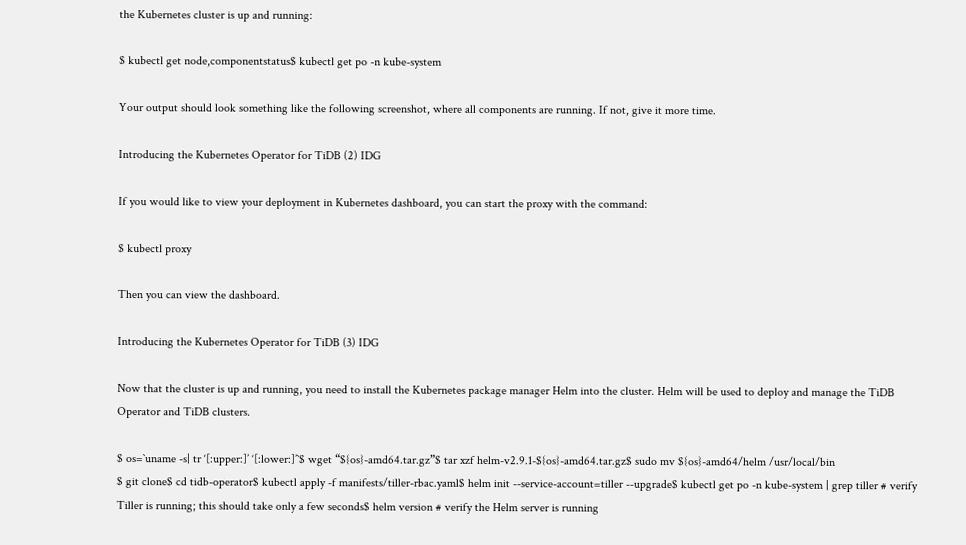the Kubernetes cluster is up and running:

$ kubectl get node,componentstatus$ kubectl get po -n kube-system

Your output should look something like the following screenshot, where all components are running. If not, give it more time.

Introducing the Kubernetes Operator for TiDB (2) IDG

If you would like to view your deployment in Kubernetes dashboard, you can start the proxy with the command:

$ kubectl proxy

Then you can view the dashboard.

Introducing the Kubernetes Operator for TiDB (3) IDG

Now that the cluster is up and running, you need to install the Kubernetes package manager Helm into the cluster. Helm will be used to deploy and manage the TiDB Operator and TiDB clusters.

$ os=`uname -s| tr ‘[:upper:]’ ‘[:lower:]’`$ wget “${os}-amd64.tar.gz”$ tar xzf helm-v2.9.1-${os}-amd64.tar.gz$ sudo mv ${os}-amd64/helm /usr/local/bin
$ git clone$ cd tidb-operator$ kubectl apply -f manifests/tiller-rbac.yaml$ helm init --service-account=tiller --upgrade$ kubectl get po -n kube-system | grep tiller # verify Tiller is running; this should take only a few seconds$ helm version # verify the Helm server is running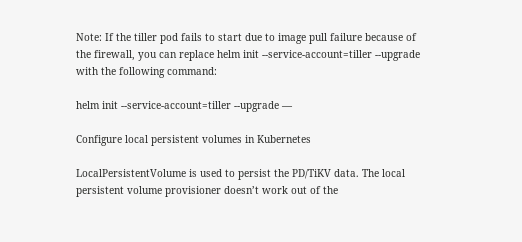Note: If the tiller pod fails to start due to image pull failure because of the firewall, you can replace helm init --service-account=tiller --upgrade with the following command:

helm init --service-account=tiller --upgrade —

Configure local persistent volumes in Kubernetes

LocalPersistentVolume is used to persist the PD/TiKV data. The local persistent volume provisioner doesn’t work out of the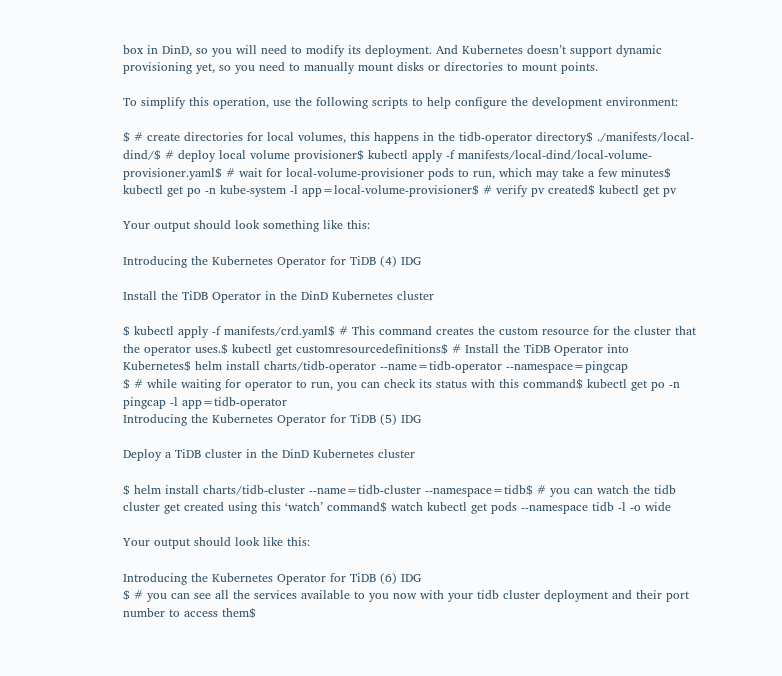box in DinD, so you will need to modify its deployment. And Kubernetes doesn’t support dynamic provisioning yet, so you need to manually mount disks or directories to mount points.

To simplify this operation, use the following scripts to help configure the development environment:

$ # create directories for local volumes, this happens in the tidb-operator directory$ ./manifests/local-dind/$ # deploy local volume provisioner$ kubectl apply -f manifests/local-dind/local-volume-provisioner.yaml$ # wait for local-volume-provisioner pods to run, which may take a few minutes$ kubectl get po -n kube-system -l app=local-volume-provisioner$ # verify pv created$ kubectl get pv

Your output should look something like this:

Introducing the Kubernetes Operator for TiDB (4) IDG

Install the TiDB Operator in the DinD Kubernetes cluster

$ kubectl apply -f manifests/crd.yaml$ # This command creates the custom resource for the cluster that the operator uses.$ kubectl get customresourcedefinitions$ # Install the TiDB Operator into Kubernetes$ helm install charts/tidb-operator --name=tidb-operator --namespace=pingcap
$ # while waiting for operator to run, you can check its status with this command$ kubectl get po -n pingcap -l app=tidb-operator
Introducing the Kubernetes Operator for TiDB (5) IDG

Deploy a TiDB cluster in the DinD Kubernetes cluster

$ helm install charts/tidb-cluster --name=tidb-cluster --namespace=tidb$ # you can watch the tidb cluster get created using this ‘watch’ command$ watch kubectl get pods --namespace tidb -l -o wide

Your output should look like this:

Introducing the Kubernetes Operator for TiDB (6) IDG
$ # you can see all the services available to you now with your tidb cluster deployment and their port number to access them$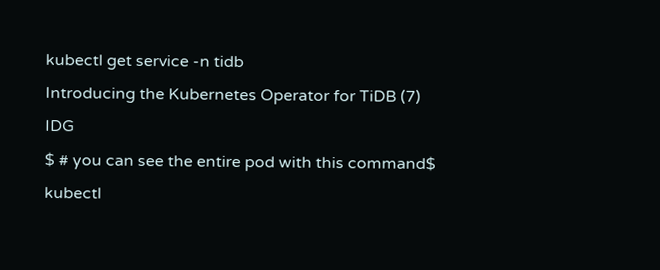kubectl get service -n tidb
Introducing the Kubernetes Operator for TiDB (7) IDG
$ # you can see the entire pod with this command$ kubectl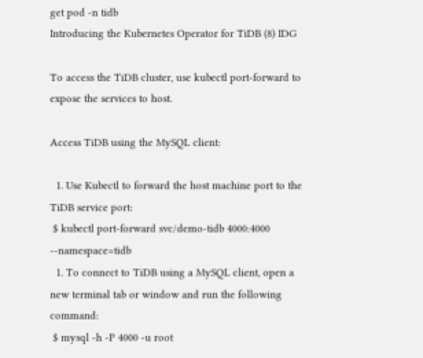get pod -n tidb
Introducing the Kubernetes Operator for TiDB (8) IDG

To access the TiDB cluster, use kubectl port-forward to expose the services to host.

Access TiDB using the MySQL client:

  1. Use Kubectl to forward the host machine port to the TiDB service port:
 $ kubectl port-forward svc/demo-tidb 4000:4000 --namespace=tidb
  1. To connect to TiDB using a MySQL client, open a new terminal tab or window and run the following command:
 $ mysql -h -P 4000 -u root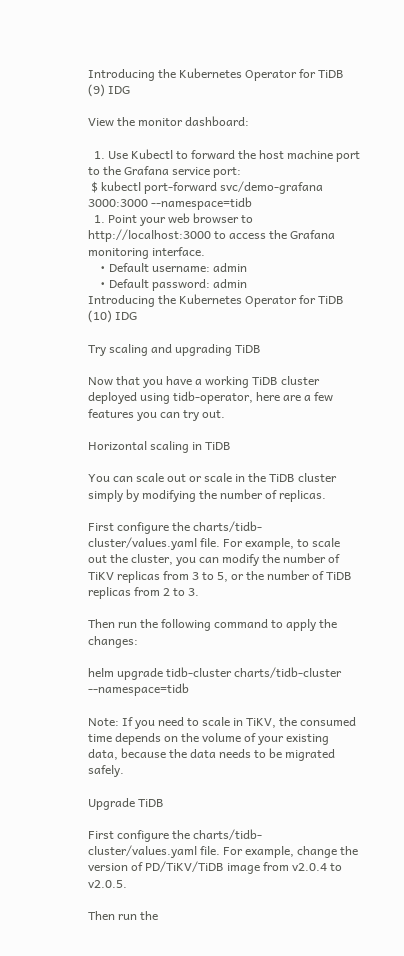Introducing the Kubernetes Operator for TiDB (9) IDG

View the monitor dashboard:

  1. Use Kubectl to forward the host machine port to the Grafana service port:
 $ kubectl port-forward svc/demo-grafana 3000:3000 --namespace=tidb
  1. Point your web browser to http://localhost:3000 to access the Grafana monitoring interface.
    • Default username: admin
    • Default password: admin
Introducing the Kubernetes Operator for TiDB (10) IDG

Try scaling and upgrading TiDB

Now that you have a working TiDB cluster deployed using tidb-operator, here are a few features you can try out.

Horizontal scaling in TiDB

You can scale out or scale in the TiDB cluster simply by modifying the number of replicas.

First configure the charts/tidb-cluster/values.yaml file. For example, to scale out the cluster, you can modify the number of TiKV replicas from 3 to 5, or the number of TiDB replicas from 2 to 3.

Then run the following command to apply the changes:

helm upgrade tidb-cluster charts/tidb-cluster --namespace=tidb

Note: If you need to scale in TiKV, the consumed time depends on the volume of your existing data, because the data needs to be migrated safely.

Upgrade TiDB

First configure the charts/tidb-cluster/values.yaml file. For example, change the version of PD/TiKV/TiDB image from v2.0.4 to v2.0.5.

Then run the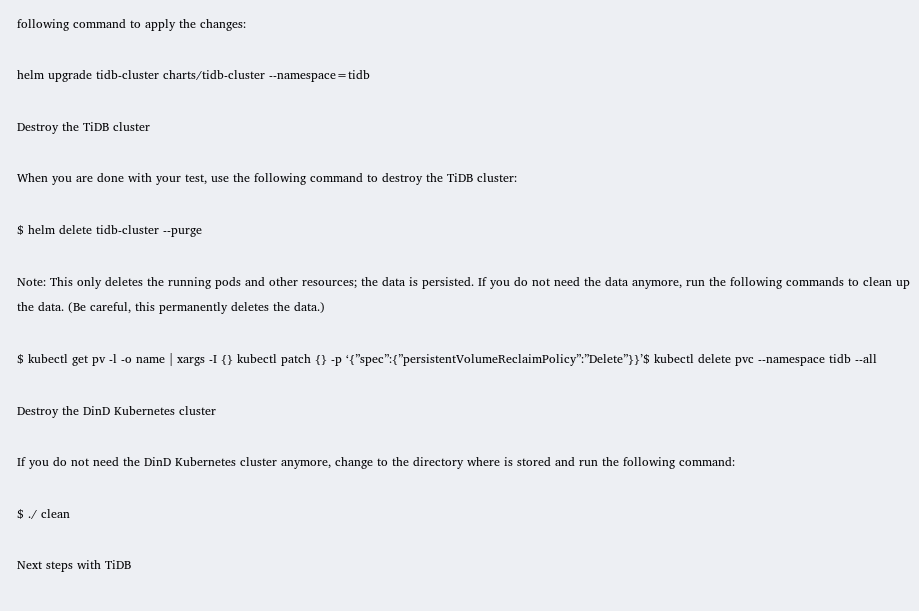following command to apply the changes:

helm upgrade tidb-cluster charts/tidb-cluster --namespace=tidb

Destroy the TiDB cluster

When you are done with your test, use the following command to destroy the TiDB cluster:

$ helm delete tidb-cluster --purge

Note: This only deletes the running pods and other resources; the data is persisted. If you do not need the data anymore, run the following commands to clean up the data. (Be careful, this permanently deletes the data.)

$ kubectl get pv -l -o name | xargs -I {} kubectl patch {} -p ‘{”spec”:{”persistentVolumeReclaimPolicy”:”Delete”}}’$ kubectl delete pvc --namespace tidb --all

Destroy the DinD Kubernetes cluster

If you do not need the DinD Kubernetes cluster anymore, change to the directory where is stored and run the following command:

$ ./ clean

Next steps with TiDB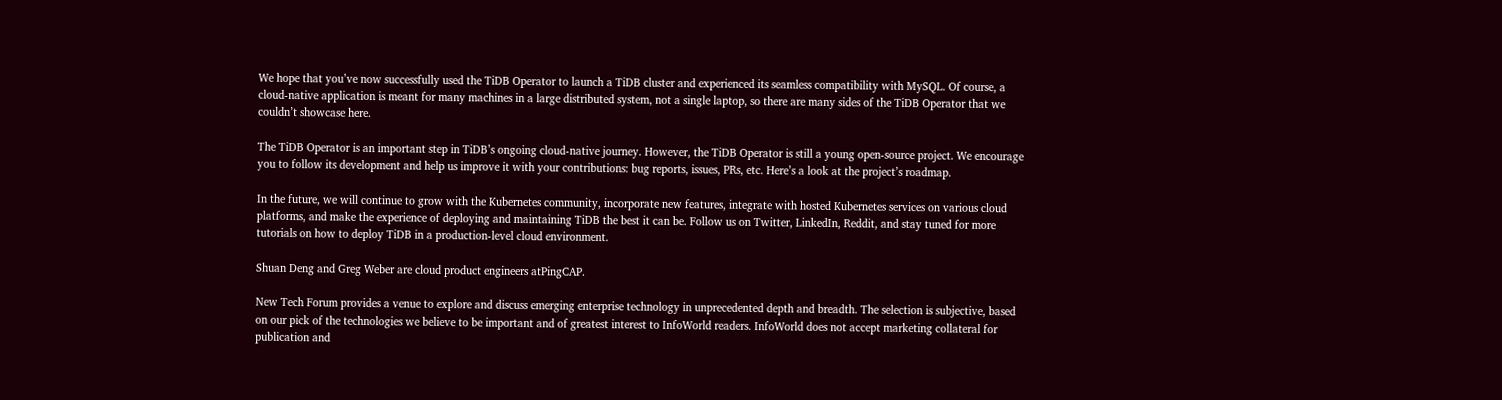We hope that you’ve now successfully used the TiDB Operator to launch a TiDB cluster and experienced its seamless compatibility with MySQL. Of course, a cloud-native application is meant for many machines in a large distributed system, not a single laptop, so there are many sides of the TiDB Operator that we couldn’t showcase here.

The TiDB Operator is an important step in TiDB’s ongoing cloud-native journey. However, the TiDB Operator is still a young open-source project. We encourage you to follow its development and help us improve it with your contributions: bug reports, issues, PRs, etc. Here’s a look at the project’s roadmap.

In the future, we will continue to grow with the Kubernetes community, incorporate new features, integrate with hosted Kubernetes services on various cloud platforms, and make the experience of deploying and maintaining TiDB the best it can be. Follow us on Twitter, LinkedIn, Reddit, and stay tuned for more tutorials on how to deploy TiDB in a production-level cloud environment.

Shuan Deng and Greg Weber are cloud product engineers atPingCAP.

New Tech Forum provides a venue to explore and discuss emerging enterprise technology in unprecedented depth and breadth. The selection is subjective, based on our pick of the technologies we believe to be important and of greatest interest to InfoWorld readers. InfoWorld does not accept marketing collateral for publication and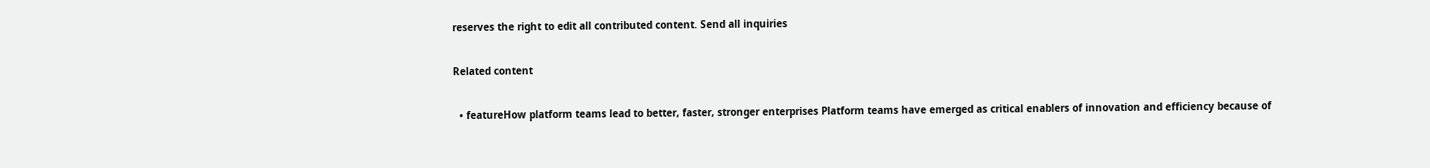reserves the right to edit all contributed content. Send all inquiries

Related content

  • featureHow platform teams lead to better, faster, stronger enterprises Platform teams have emerged as critical enablers of innovation and efficiency because of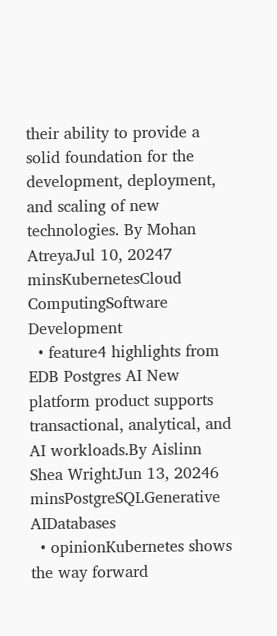their ability to provide a solid foundation for the development, deployment, and scaling of new technologies. By Mohan AtreyaJul 10, 20247 minsKubernetesCloud ComputingSoftware Development
  • feature4 highlights from EDB Postgres AI New platform product supports transactional, analytical, and AI workloads.By Aislinn Shea WrightJun 13, 20246 minsPostgreSQLGenerative AIDatabases
  • opinionKubernetes shows the way forward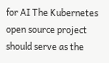for AI The Kubernetes open source project should serve as the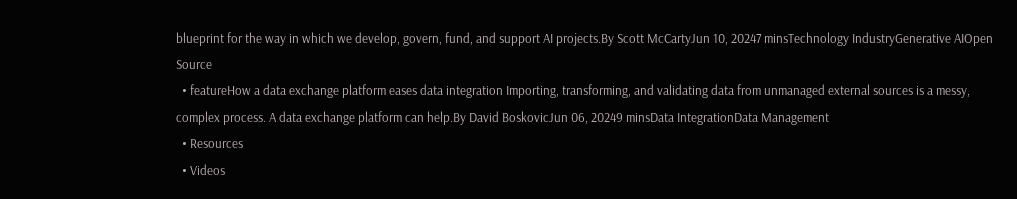blueprint for the way in which we develop, govern, fund, and support AI projects.By Scott McCartyJun 10, 20247 minsTechnology IndustryGenerative AIOpen Source
  • featureHow a data exchange platform eases data integration Importing, transforming, and validating data from unmanaged external sources is a messy, complex process. A data exchange platform can help.By David BoskovicJun 06, 20249 minsData IntegrationData Management
  • Resources
  • Videos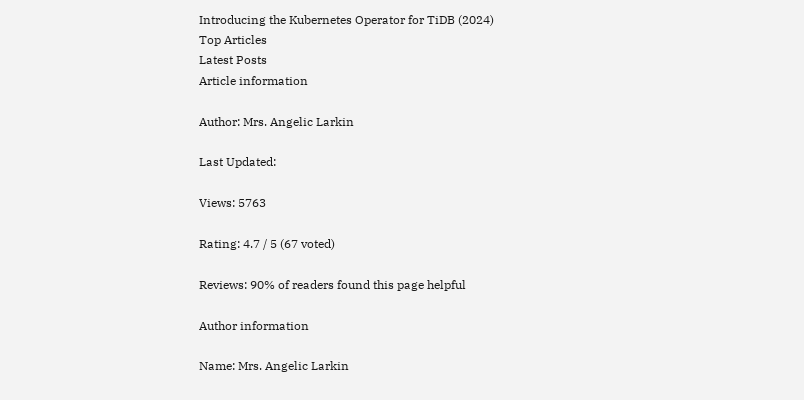Introducing the Kubernetes Operator for TiDB (2024)
Top Articles
Latest Posts
Article information

Author: Mrs. Angelic Larkin

Last Updated:

Views: 5763

Rating: 4.7 / 5 (67 voted)

Reviews: 90% of readers found this page helpful

Author information

Name: Mrs. Angelic Larkin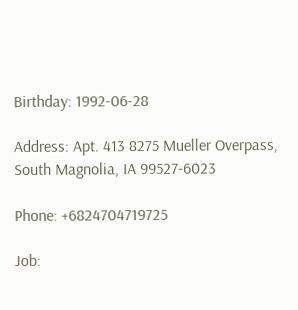Birthday: 1992-06-28

Address: Apt. 413 8275 Mueller Overpass, South Magnolia, IA 99527-6023

Phone: +6824704719725

Job: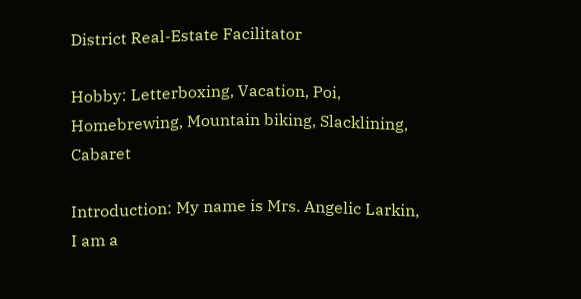District Real-Estate Facilitator

Hobby: Letterboxing, Vacation, Poi, Homebrewing, Mountain biking, Slacklining, Cabaret

Introduction: My name is Mrs. Angelic Larkin, I am a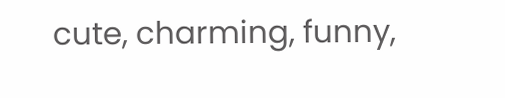cute, charming, funny,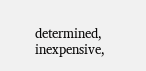determined, inexpensive,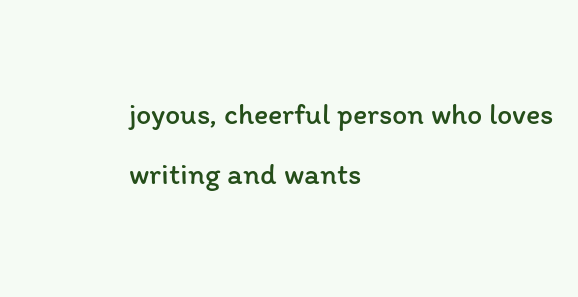joyous, cheerful person who loves writing and wants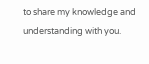to share my knowledge and understanding with you.